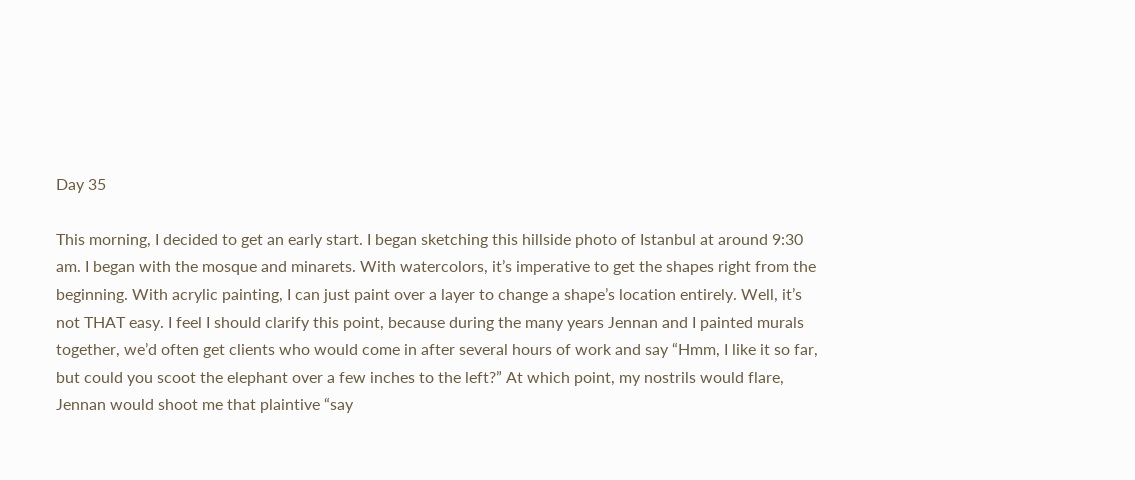Day 35

This morning, I decided to get an early start. I began sketching this hillside photo of Istanbul at around 9:30 am. I began with the mosque and minarets. With watercolors, it’s imperative to get the shapes right from the beginning. With acrylic painting, I can just paint over a layer to change a shape’s location entirely. Well, it’s not THAT easy. I feel I should clarify this point, because during the many years Jennan and I painted murals together, we’d often get clients who would come in after several hours of work and say “Hmm, I like it so far, but could you scoot the elephant over a few inches to the left?” At which point, my nostrils would flare, Jennan would shoot me that plaintive “say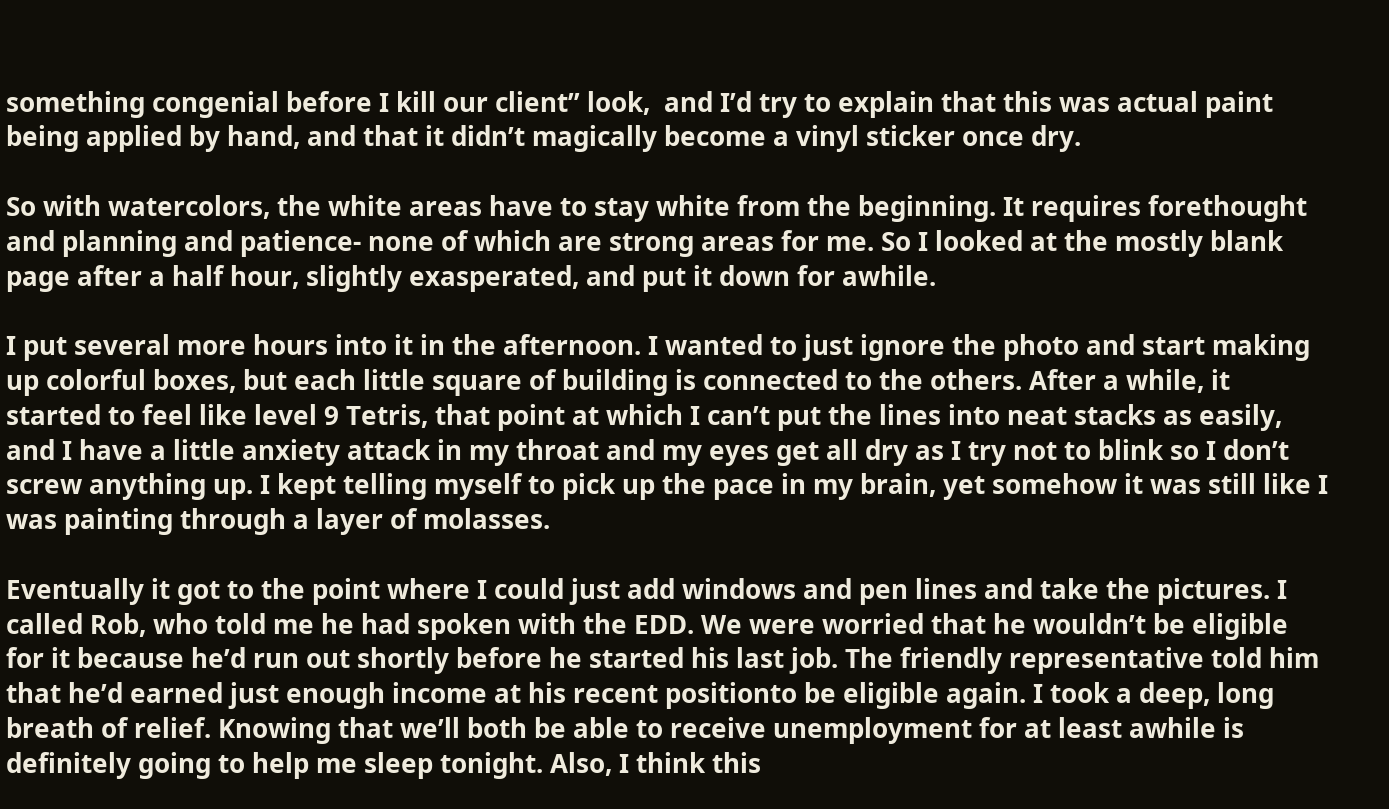something congenial before I kill our client” look,  and I’d try to explain that this was actual paint being applied by hand, and that it didn’t magically become a vinyl sticker once dry.

So with watercolors, the white areas have to stay white from the beginning. It requires forethought and planning and patience- none of which are strong areas for me. So I looked at the mostly blank page after a half hour, slightly exasperated, and put it down for awhile.

I put several more hours into it in the afternoon. I wanted to just ignore the photo and start making up colorful boxes, but each little square of building is connected to the others. After a while, it started to feel like level 9 Tetris, that point at which I can’t put the lines into neat stacks as easily, and I have a little anxiety attack in my throat and my eyes get all dry as I try not to blink so I don’t screw anything up. I kept telling myself to pick up the pace in my brain, yet somehow it was still like I was painting through a layer of molasses.

Eventually it got to the point where I could just add windows and pen lines and take the pictures. I called Rob, who told me he had spoken with the EDD. We were worried that he wouldn’t be eligible for it because he’d run out shortly before he started his last job. The friendly representative told him that he’d earned just enough income at his recent positionto be eligible again. I took a deep, long breath of relief. Knowing that we’ll both be able to receive unemployment for at least awhile is definitely going to help me sleep tonight. Also, I think this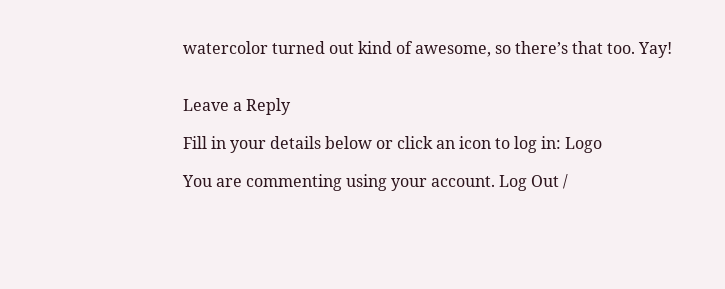watercolor turned out kind of awesome, so there’s that too. Yay!


Leave a Reply

Fill in your details below or click an icon to log in: Logo

You are commenting using your account. Log Out /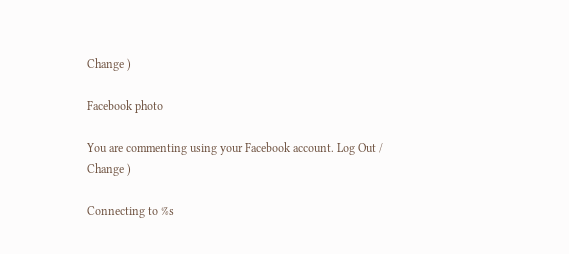Change )

Facebook photo

You are commenting using your Facebook account. Log Out /  Change )

Connecting to %s